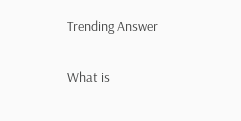Trending Answer

What is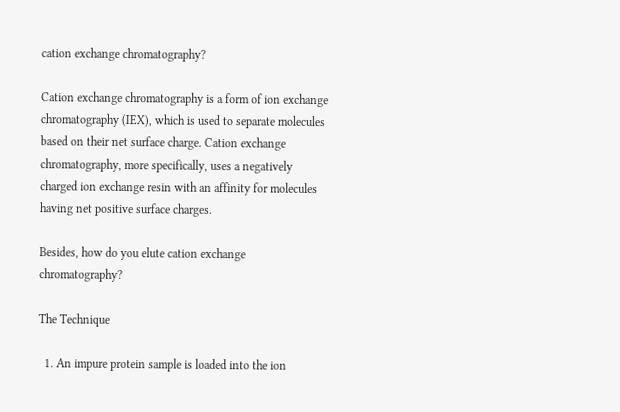cation exchange chromatography?

Cation exchange chromatography is a form of ion exchange chromatography (IEX), which is used to separate molecules based on their net surface charge. Cation exchange chromatography, more specifically, uses a negatively charged ion exchange resin with an affinity for molecules having net positive surface charges.

Besides, how do you elute cation exchange chromatography?

The Technique

  1. An impure protein sample is loaded into the ion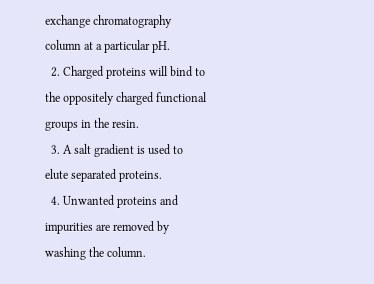exchange chromatography column at a particular pH.
  2. Charged proteins will bind to the oppositely charged functional groups in the resin.
  3. A salt gradient is used to elute separated proteins.
  4. Unwanted proteins and impurities are removed by washing the column.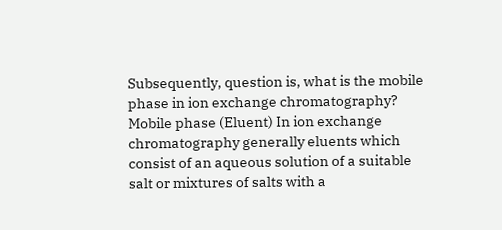Subsequently, question is, what is the mobile phase in ion exchange chromatography? Mobile phase (Eluent) In ion exchange chromatography generally eluents which consist of an aqueous solution of a suitable salt or mixtures of salts with a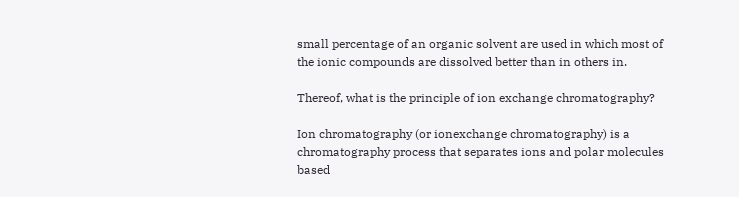small percentage of an organic solvent are used in which most of the ionic compounds are dissolved better than in others in.

Thereof, what is the principle of ion exchange chromatography?

Ion chromatography (or ionexchange chromatography) is a chromatography process that separates ions and polar molecules based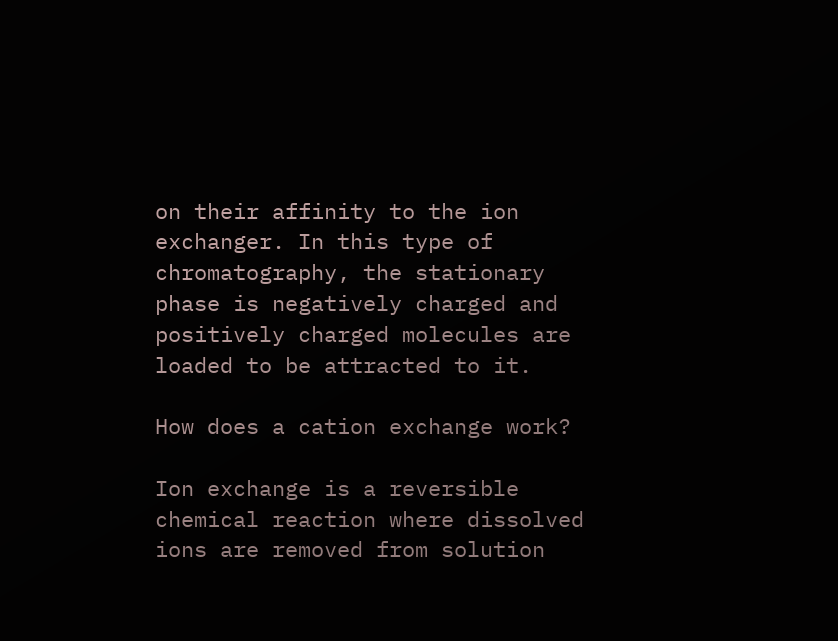on their affinity to the ion exchanger. In this type of chromatography, the stationary phase is negatively charged and positively charged molecules are loaded to be attracted to it.

How does a cation exchange work?

Ion exchange is a reversible chemical reaction where dissolved ions are removed from solution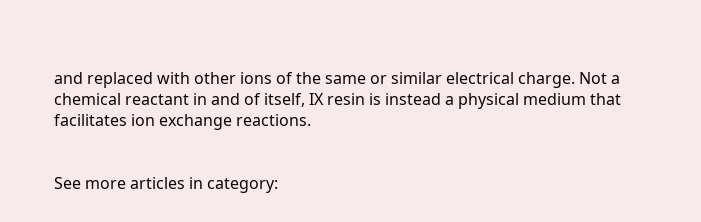and replaced with other ions of the same or similar electrical charge. Not a chemical reactant in and of itself, IX resin is instead a physical medium that facilitates ion exchange reactions.


See more articles in category: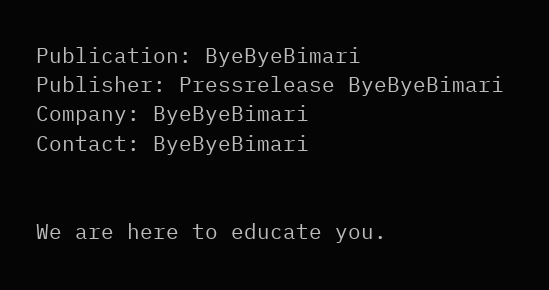Publication: ByeByeBimari
Publisher: Pressrelease ByeByeBimari
Company: ByeByeBimari
Contact: ByeByeBimari


We are here to educate you.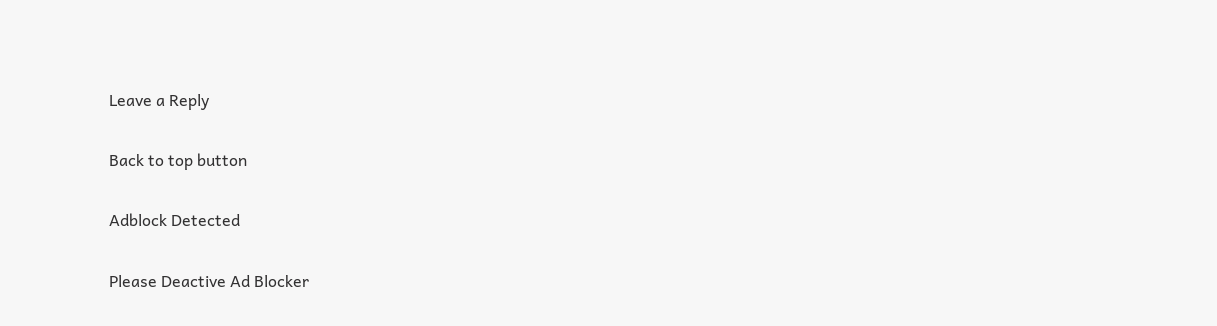Leave a Reply

Back to top button

Adblock Detected

Please Deactive Ad Blocker